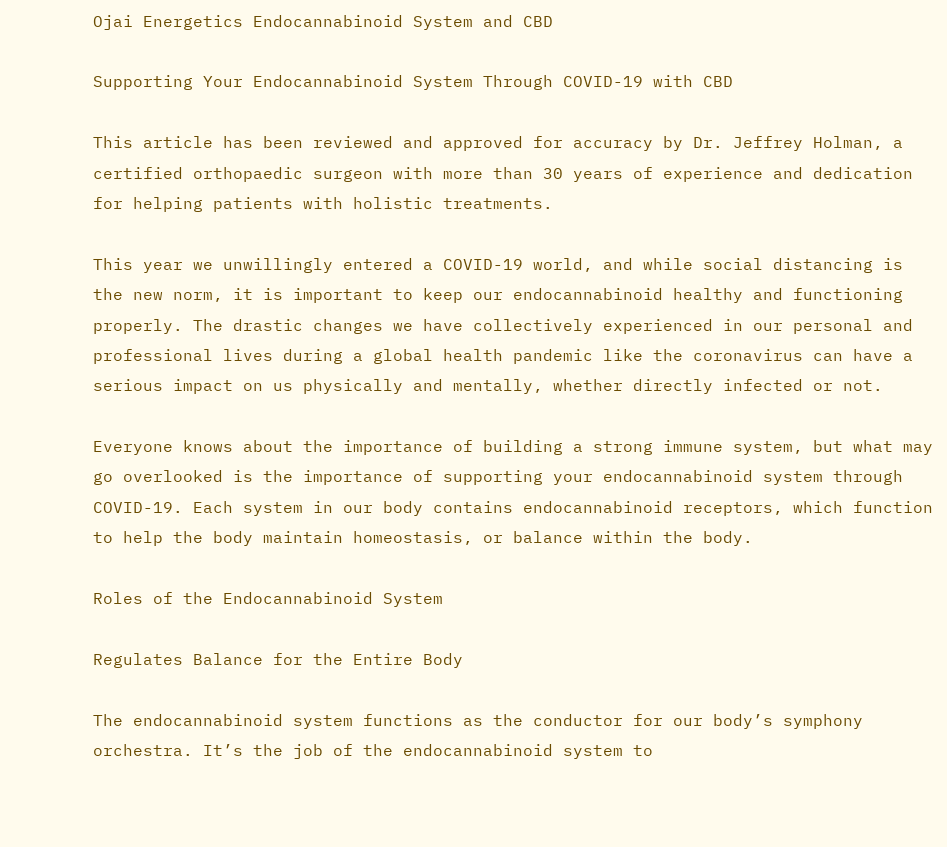Ojai Energetics Endocannabinoid System and CBD

Supporting Your Endocannabinoid System Through COVID-19 with CBD

This article has been reviewed and approved for accuracy by Dr. Jeffrey Holman, a certified orthopaedic surgeon with more than 30 years of experience and dedication for helping patients with holistic treatments.

This year we unwillingly entered a COVID-19 world, and while social distancing is the new norm, it is important to keep our endocannabinoid healthy and functioning properly. The drastic changes we have collectively experienced in our personal and professional lives during a global health pandemic like the coronavirus can have a serious impact on us physically and mentally, whether directly infected or not.

Everyone knows about the importance of building a strong immune system, but what may go overlooked is the importance of supporting your endocannabinoid system through COVID-19. Each system in our body contains endocannabinoid receptors, which function to help the body maintain homeostasis, or balance within the body.

Roles of the Endocannabinoid System

Regulates Balance for the Entire Body

The endocannabinoid system functions as the conductor for our body’s symphony orchestra. It’s the job of the endocannabinoid system to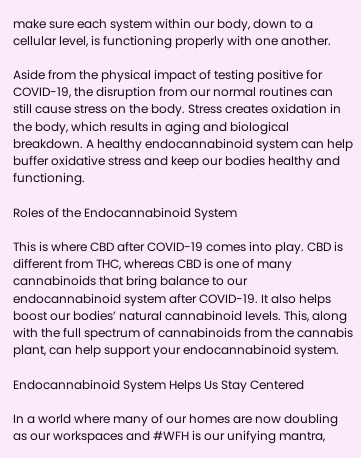make sure each system within our body, down to a cellular level, is functioning properly with one another.

Aside from the physical impact of testing positive for COVID-19, the disruption from our normal routines can still cause stress on the body. Stress creates oxidation in the body, which results in aging and biological breakdown. A healthy endocannabinoid system can help buffer oxidative stress and keep our bodies healthy and functioning.

Roles of the Endocannabinoid System

This is where CBD after COVID-19 comes into play. CBD is different from THC, whereas CBD is one of many cannabinoids that bring balance to our endocannabinoid system after COVID-19. It also helps boost our bodies’ natural cannabinoid levels. This, along with the full spectrum of cannabinoids from the cannabis plant, can help support your endocannabinoid system.

Endocannabinoid System Helps Us Stay Centered

In a world where many of our homes are now doubling as our workspaces and #WFH is our unifying mantra,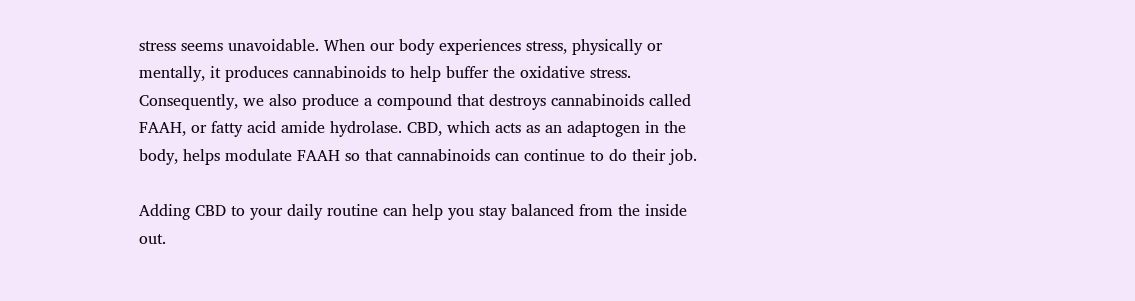stress seems unavoidable. When our body experiences stress, physically or mentally, it produces cannabinoids to help buffer the oxidative stress. Consequently, we also produce a compound that destroys cannabinoids called FAAH, or fatty acid amide hydrolase. CBD, which acts as an adaptogen in the body, helps modulate FAAH so that cannabinoids can continue to do their job.

Adding CBD to your daily routine can help you stay balanced from the inside out.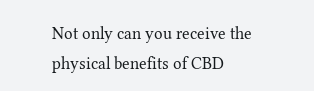Not only can you receive the physical benefits of CBD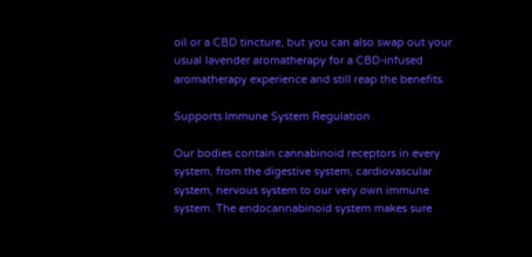oil or a CBD tincture, but you can also swap out your usual lavender aromatherapy for a CBD-infused aromatherapy experience and still reap the benefits.

Supports Immune System Regulation

Our bodies contain cannabinoid receptors in every system, from the digestive system, cardiovascular system, nervous system to our very own immune system. The endocannabinoid system makes sure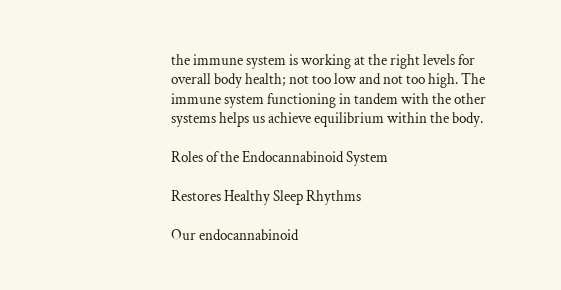the immune system is working at the right levels for overall body health; not too low and not too high. The immune system functioning in tandem with the other systems helps us achieve equilibrium within the body.

Roles of the Endocannabinoid System

Restores Healthy Sleep Rhythms

Our endocannabinoid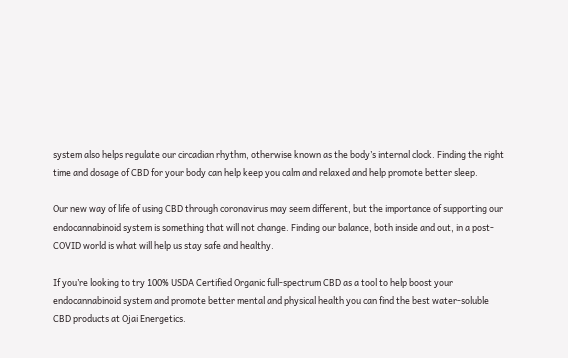system also helps regulate our circadian rhythm, otherwise known as the body’s internal clock. Finding the right time and dosage of CBD for your body can help keep you calm and relaxed and help promote better sleep.

Our new way of life of using CBD through coronavirus may seem different, but the importance of supporting our endocannabinoid system is something that will not change. Finding our balance, both inside and out, in a post-COVID world is what will help us stay safe and healthy.

If you’re looking to try 100% USDA Certified Organic full-spectrum CBD as a tool to help boost your endocannabinoid system and promote better mental and physical health you can find the best water-soluble CBD products at Ojai Energetics.